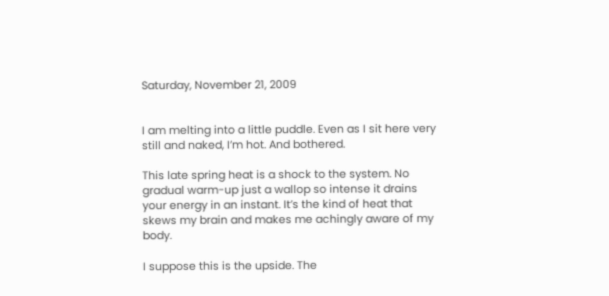Saturday, November 21, 2009


I am melting into a little puddle. Even as I sit here very still and naked, I’m hot. And bothered.

This late spring heat is a shock to the system. No gradual warm-up just a wallop so intense it drains your energy in an instant. It’s the kind of heat that skews my brain and makes me achingly aware of my body.

I suppose this is the upside. The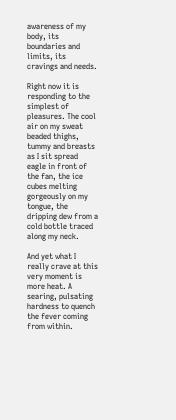awareness of my body, its boundaries and limits, its cravings and needs.

Right now it is responding to the simplest of pleasures. The cool air on my sweat beaded thighs, tummy and breasts as I sit spread eagle in front of the fan, the ice cubes melting gorgeously on my tongue, the dripping dew from a cold bottle traced along my neck.

And yet what I really crave at this very moment is more heat. A searing, pulsating hardness to quench the fever coming from within.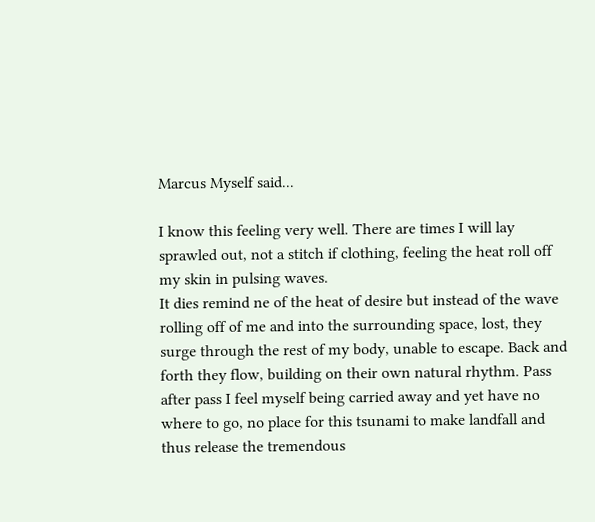Marcus Myself said...

I know this feeling very well. There are times I will lay sprawled out, not a stitch if clothing, feeling the heat roll off my skin in pulsing waves.
It dies remind ne of the heat of desire but instead of the wave rolling off of me and into the surrounding space, lost, they surge through the rest of my body, unable to escape. Back and forth they flow, building on their own natural rhythm. Pass after pass I feel myself being carried away and yet have no where to go, no place for this tsunami to make landfall and thus release the tremendous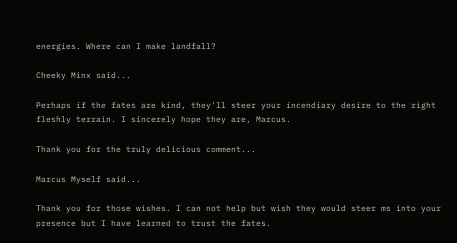energies. Where can I make landfall?

Cheeky Minx said...

Perhaps if the fates are kind, they'll steer your incendiary desire to the right fleshly terrain. I sincerely hope they are, Marcus.

Thank you for the truly delicious comment...

Marcus Myself said...

Thank you for those wishes. I can not help but wish they would steer ms into your presence but I have learned to trust the fates.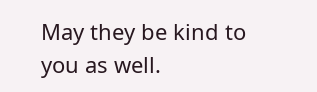May they be kind to you as well.